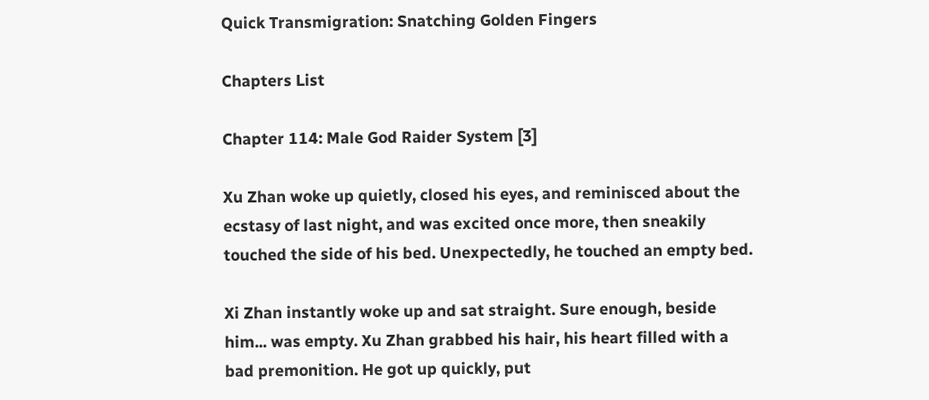Quick Transmigration: Snatching Golden Fingers

Chapters List

Chapter 114: Male God Raider System [3]

Xu Zhan woke up quietly, closed his eyes, and reminisced about the ecstasy of last night, and was excited once more, then sneakily touched the side of his bed. Unexpectedly, he touched an empty bed.

Xi Zhan instantly woke up and sat straight. Sure enough, beside him... was empty. Xu Zhan grabbed his hair, his heart filled with a bad premonition. He got up quickly, put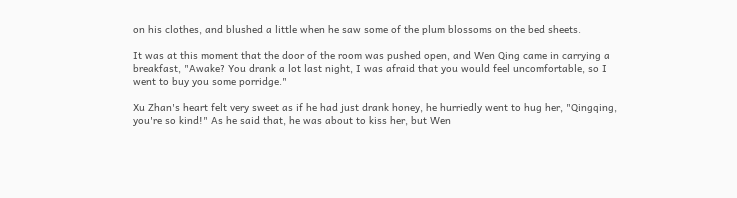on his clothes, and blushed a little when he saw some of the plum blossoms on the bed sheets.

It was at this moment that the door of the room was pushed open, and Wen Qing came in carrying a breakfast, "Awake? You drank a lot last night, I was afraid that you would feel uncomfortable, so I went to buy you some porridge."

Xu Zhan's heart felt very sweet as if he had just drank honey, he hurriedly went to hug her, "Qingqing, you're so kind!" As he said that, he was about to kiss her, but Wen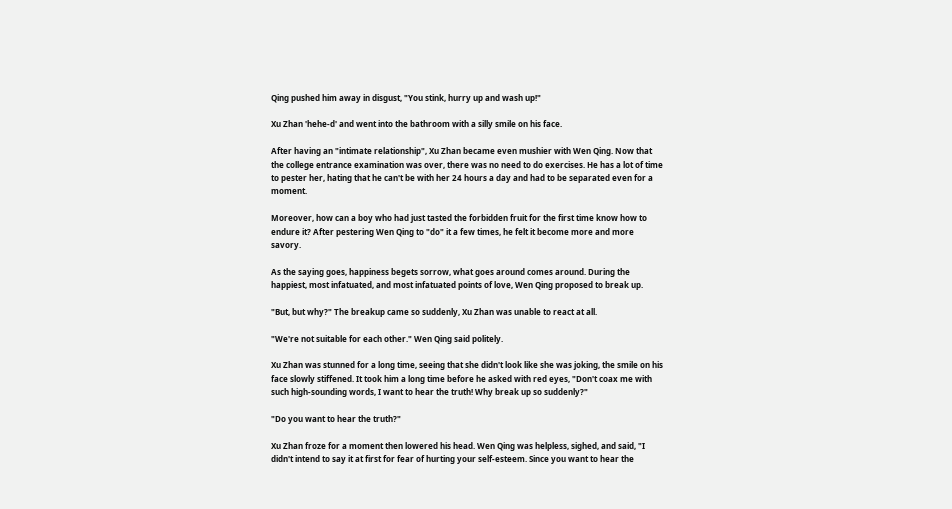Qing pushed him away in disgust, "You stink, hurry up and wash up!"

Xu Zhan 'hehe-d' and went into the bathroom with a silly smile on his face.

After having an "intimate relationship", Xu Zhan became even mushier with Wen Qing. Now that the college entrance examination was over, there was no need to do exercises. He has a lot of time to pester her, hating that he can't be with her 24 hours a day and had to be separated even for a moment.

Moreover, how can a boy who had just tasted the forbidden fruit for the first time know how to endure it? After pestering Wen Qing to "do" it a few times, he felt it become more and more savory.

As the saying goes, happiness begets sorrow, what goes around comes around. During the happiest, most infatuated, and most infatuated points of love, Wen Qing proposed to break up.

"But, but why?" The breakup came so suddenly, Xu Zhan was unable to react at all.

"We're not suitable for each other." Wen Qing said politely.

Xu Zhan was stunned for a long time, seeing that she didn't look like she was joking, the smile on his face slowly stiffened. It took him a long time before he asked with red eyes, "Don't coax me with such high-sounding words, I want to hear the truth! Why break up so suddenly?"

"Do you want to hear the truth?"

Xu Zhan froze for a moment then lowered his head. Wen Qing was helpless, sighed, and said, "I didn't intend to say it at first for fear of hurting your self-esteem. Since you want to hear the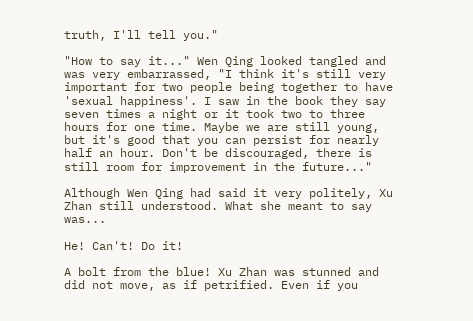truth, I'll tell you."

"How to say it..." Wen Qing looked tangled and was very embarrassed, "I think it's still very important for two people being together to have 'sexual happiness'. I saw in the book they say seven times a night or it took two to three hours for one time. Maybe we are still young, but it's good that you can persist for nearly half an hour. Don't be discouraged, there is still room for improvement in the future..."

Although Wen Qing had said it very politely, Xu Zhan still understood. What she meant to say was...

He! Can't! Do it!

A bolt from the blue! Xu Zhan was stunned and did not move, as if petrified. Even if you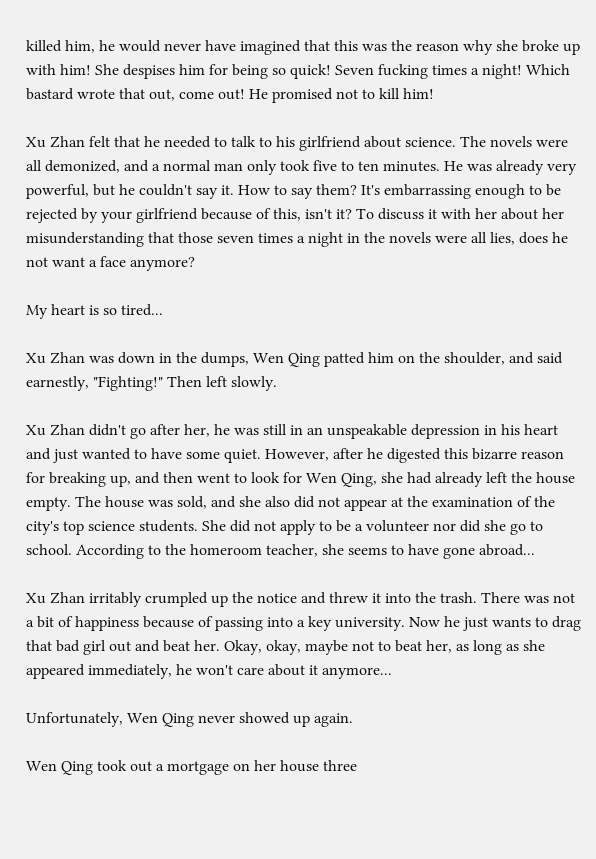killed him, he would never have imagined that this was the reason why she broke up with him! She despises him for being so quick! Seven fucking times a night! Which bastard wrote that out, come out! He promised not to kill him!

Xu Zhan felt that he needed to talk to his girlfriend about science. The novels were all demonized, and a normal man only took five to ten minutes. He was already very powerful, but he couldn't say it. How to say them? It's embarrassing enough to be rejected by your girlfriend because of this, isn't it? To discuss it with her about her misunderstanding that those seven times a night in the novels were all lies, does he not want a face anymore?

My heart is so tired...

Xu Zhan was down in the dumps, Wen Qing patted him on the shoulder, and said earnestly, "Fighting!" Then left slowly.

Xu Zhan didn't go after her, he was still in an unspeakable depression in his heart and just wanted to have some quiet. However, after he digested this bizarre reason for breaking up, and then went to look for Wen Qing, she had already left the house empty. The house was sold, and she also did not appear at the examination of the city's top science students. She did not apply to be a volunteer nor did she go to school. According to the homeroom teacher, she seems to have gone abroad...

Xu Zhan irritably crumpled up the notice and threw it into the trash. There was not a bit of happiness because of passing into a key university. Now he just wants to drag that bad girl out and beat her. Okay, okay, maybe not to beat her, as long as she appeared immediately, he won't care about it anymore...

Unfortunately, Wen Qing never showed up again.

Wen Qing took out a mortgage on her house three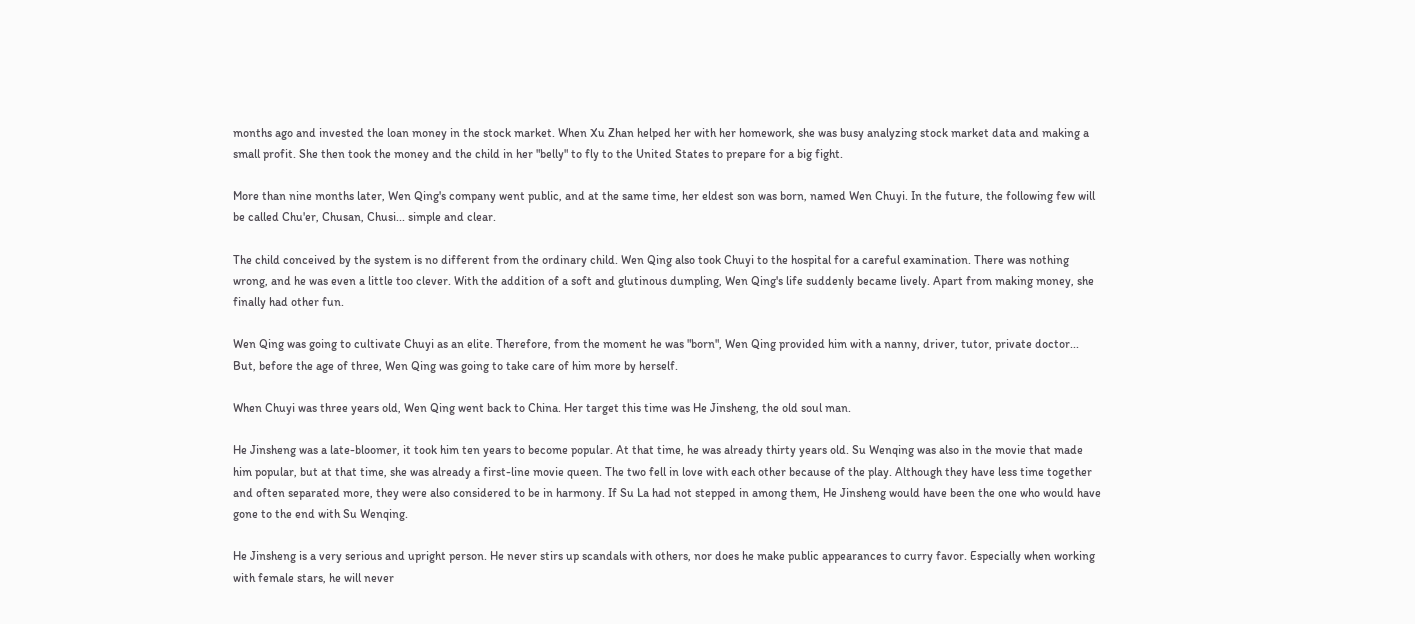months ago and invested the loan money in the stock market. When Xu Zhan helped her with her homework, she was busy analyzing stock market data and making a small profit. She then took the money and the child in her "belly" to fly to the United States to prepare for a big fight.

More than nine months later, Wen Qing's company went public, and at the same time, her eldest son was born, named Wen Chuyi. In the future, the following few will be called Chu'er, Chusan, Chusi... simple and clear.

The child conceived by the system is no different from the ordinary child. Wen Qing also took Chuyi to the hospital for a careful examination. There was nothing wrong, and he was even a little too clever. With the addition of a soft and glutinous dumpling, Wen Qing's life suddenly became lively. Apart from making money, she finally had other fun.

Wen Qing was going to cultivate Chuyi as an elite. Therefore, from the moment he was "born", Wen Qing provided him with a nanny, driver, tutor, private doctor... But, before the age of three, Wen Qing was going to take care of him more by herself.

When Chuyi was three years old, Wen Qing went back to China. Her target this time was He Jinsheng, the old soul man.

He Jinsheng was a late-bloomer, it took him ten years to become popular. At that time, he was already thirty years old. Su Wenqing was also in the movie that made him popular, but at that time, she was already a first-line movie queen. The two fell in love with each other because of the play. Although they have less time together and often separated more, they were also considered to be in harmony. If Su La had not stepped in among them, He Jinsheng would have been the one who would have gone to the end with Su Wenqing.

He Jinsheng is a very serious and upright person. He never stirs up scandals with others, nor does he make public appearances to curry favor. Especially when working with female stars, he will never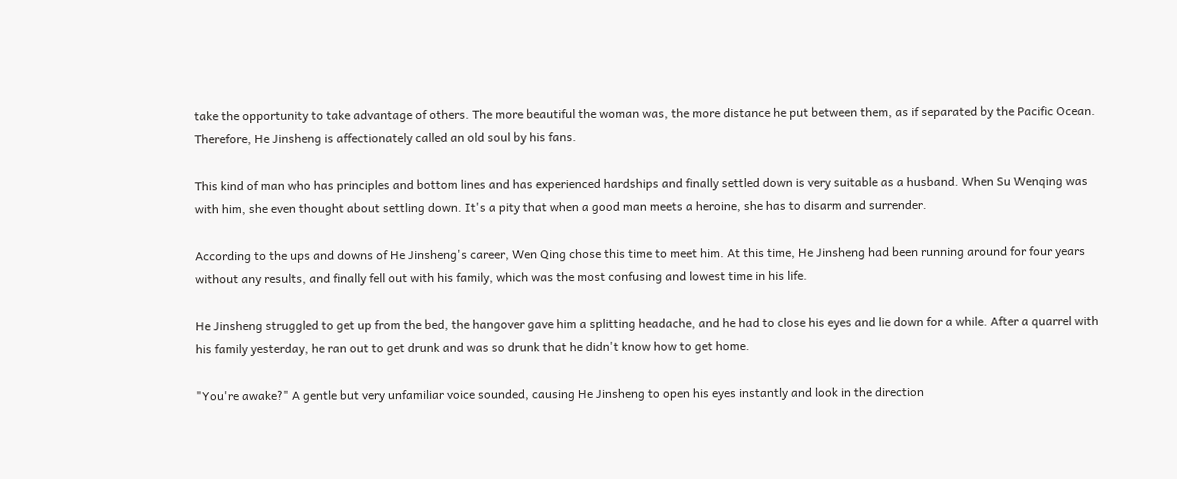take the opportunity to take advantage of others. The more beautiful the woman was, the more distance he put between them, as if separated by the Pacific Ocean. Therefore, He Jinsheng is affectionately called an old soul by his fans.

This kind of man who has principles and bottom lines and has experienced hardships and finally settled down is very suitable as a husband. When Su Wenqing was with him, she even thought about settling down. It's a pity that when a good man meets a heroine, she has to disarm and surrender.

According to the ups and downs of He Jinsheng's career, Wen Qing chose this time to meet him. At this time, He Jinsheng had been running around for four years without any results, and finally fell out with his family, which was the most confusing and lowest time in his life.

He Jinsheng struggled to get up from the bed, the hangover gave him a splitting headache, and he had to close his eyes and lie down for a while. After a quarrel with his family yesterday, he ran out to get drunk and was so drunk that he didn't know how to get home.

"You're awake?" A gentle but very unfamiliar voice sounded, causing He Jinsheng to open his eyes instantly and look in the direction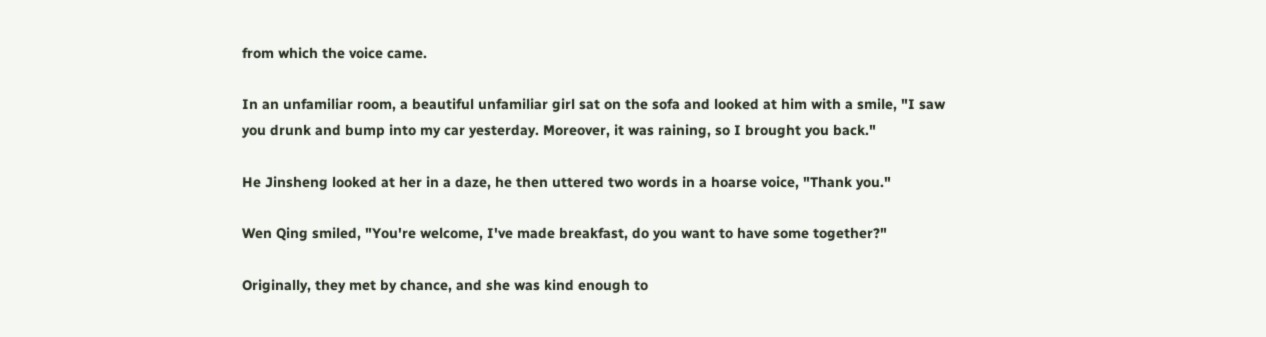from which the voice came.

In an unfamiliar room, a beautiful unfamiliar girl sat on the sofa and looked at him with a smile, "I saw you drunk and bump into my car yesterday. Moreover, it was raining, so I brought you back."

He Jinsheng looked at her in a daze, he then uttered two words in a hoarse voice, "Thank you."

Wen Qing smiled, "You're welcome, I've made breakfast, do you want to have some together?"

Originally, they met by chance, and she was kind enough to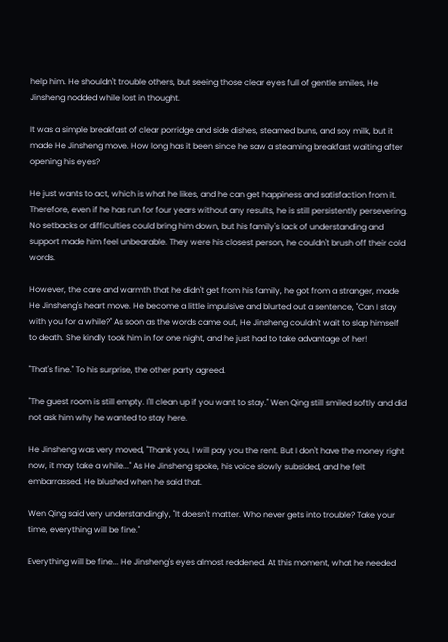help him. He shouldn't trouble others, but seeing those clear eyes full of gentle smiles, He Jinsheng nodded while lost in thought.

It was a simple breakfast of clear porridge and side dishes, steamed buns, and soy milk, but it made He Jinsheng move. How long has it been since he saw a steaming breakfast waiting after opening his eyes?

He just wants to act, which is what he likes, and he can get happiness and satisfaction from it. Therefore, even if he has run for four years without any results, he is still persistently persevering. No setbacks or difficulties could bring him down, but his family's lack of understanding and support made him feel unbearable. They were his closest person, he couldn't brush off their cold words.

However, the care and warmth that he didn't get from his family, he got from a stranger, made He Jinsheng's heart move. He become a little impulsive and blurted out a sentence, "Can I stay with you for a while?" As soon as the words came out, He Jinsheng couldn't wait to slap himself to death. She kindly took him in for one night, and he just had to take advantage of her!

"That's fine." To his surprise, the other party agreed.

"The guest room is still empty. I'll clean up if you want to stay." Wen Qing still smiled softly and did not ask him why he wanted to stay here.

He Jinsheng was very moved, "Thank you, I will pay you the rent. But I don't have the money right now, it may take a while..." As He Jinsheng spoke, his voice slowly subsided, and he felt embarrassed. He blushed when he said that.

Wen Qing said very understandingly, "It doesn't matter. Who never gets into trouble? Take your time, everything will be fine."

Everything will be fine... He Jinsheng's eyes almost reddened. At this moment, what he needed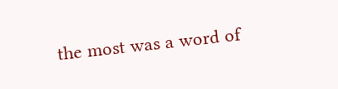the most was a word of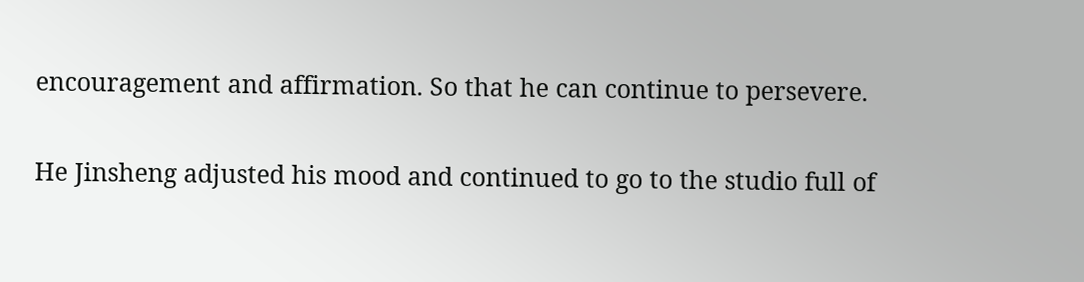encouragement and affirmation. So that he can continue to persevere.

He Jinsheng adjusted his mood and continued to go to the studio full of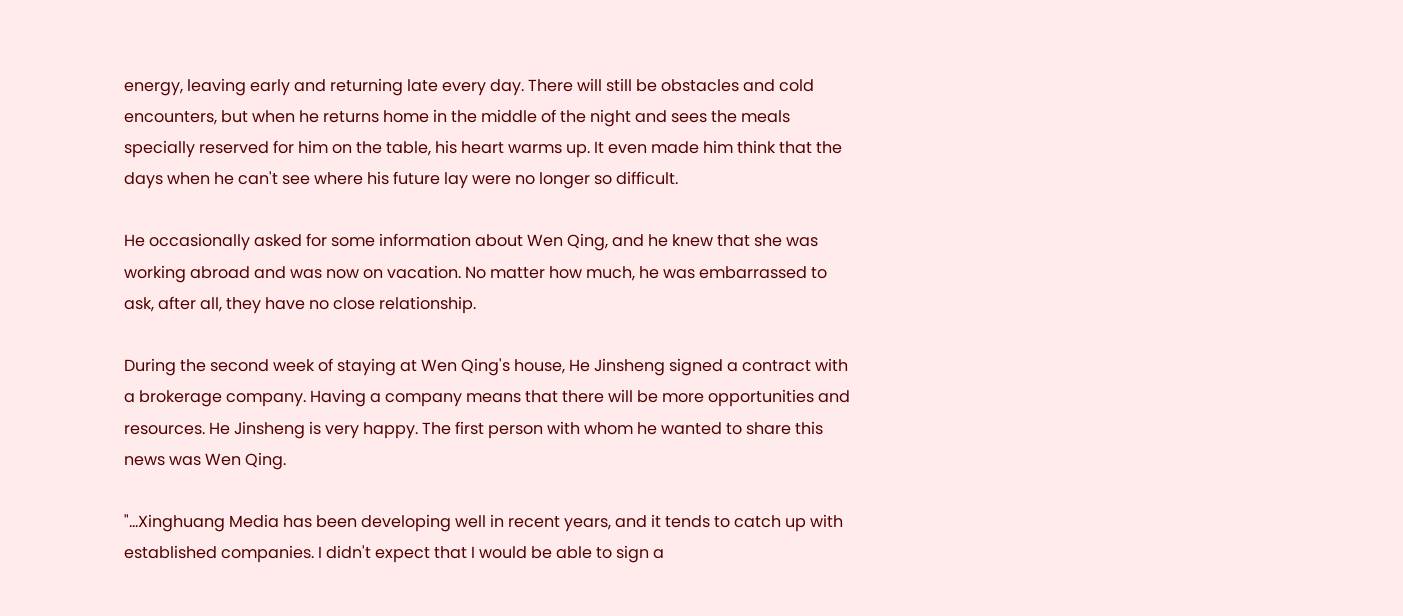energy, leaving early and returning late every day. There will still be obstacles and cold encounters, but when he returns home in the middle of the night and sees the meals specially reserved for him on the table, his heart warms up. It even made him think that the days when he can't see where his future lay were no longer so difficult.

He occasionally asked for some information about Wen Qing, and he knew that she was working abroad and was now on vacation. No matter how much, he was embarrassed to ask, after all, they have no close relationship.

During the second week of staying at Wen Qing's house, He Jinsheng signed a contract with a brokerage company. Having a company means that there will be more opportunities and resources. He Jinsheng is very happy. The first person with whom he wanted to share this news was Wen Qing.

"...Xinghuang Media has been developing well in recent years, and it tends to catch up with established companies. I didn't expect that I would be able to sign a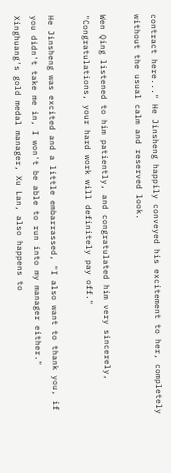contract here..." He Jinsheng happily conveyed his excitement to her, completely without the usual calm and reserved look.

Wen Qing listened to him patiently, and congratulated him very sincerely, "Congratulations, your hard work will definitely pay off."

He Jinsheng was excited and a little embarrassed, "I also want to thank you, if you didn't take me in, I won't be able to run into my manager either." Xinghuang's gold medal manager, Xu Lan, also happens to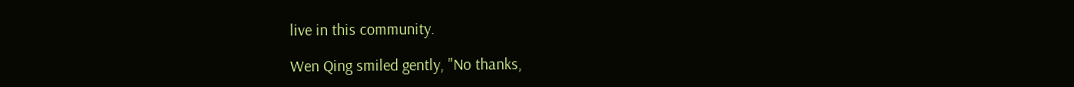live in this community.

Wen Qing smiled gently, "No thanks,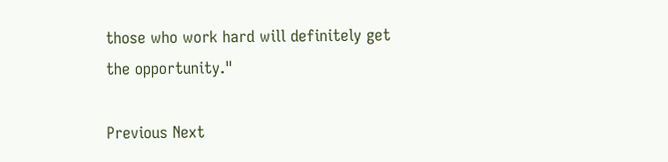those who work hard will definitely get the opportunity."

Previous Next